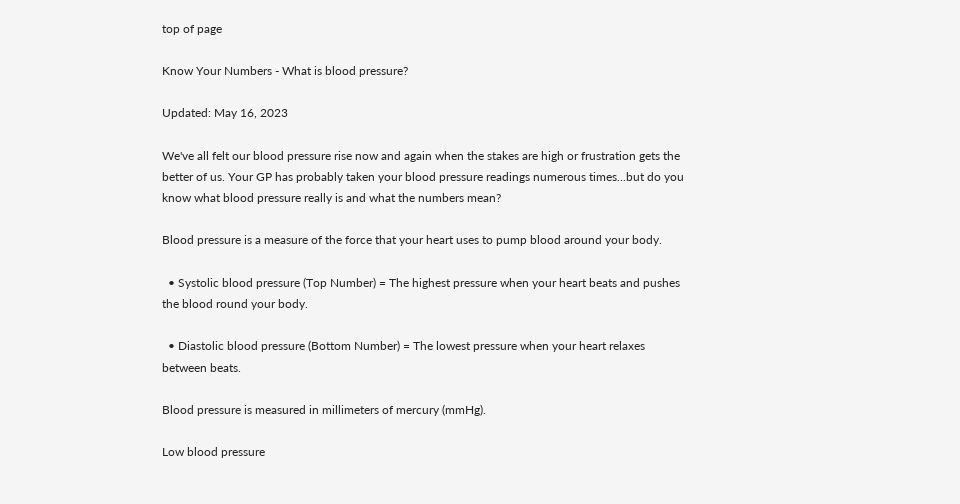top of page

Know Your Numbers - What is blood pressure?

Updated: May 16, 2023

We've all felt our blood pressure rise now and again when the stakes are high or frustration gets the better of us. Your GP has probably taken your blood pressure readings numerous times...but do you know what blood pressure really is and what the numbers mean?

Blood pressure is a measure of the force that your heart uses to pump blood around your body.

  • Systolic blood pressure (Top Number) = The highest pressure when your heart beats and pushes the blood round your body.

  • Diastolic blood pressure (Bottom Number) = The lowest pressure when your heart relaxes between beats.

Blood pressure is measured in millimeters of mercury (mmHg).

Low blood pressure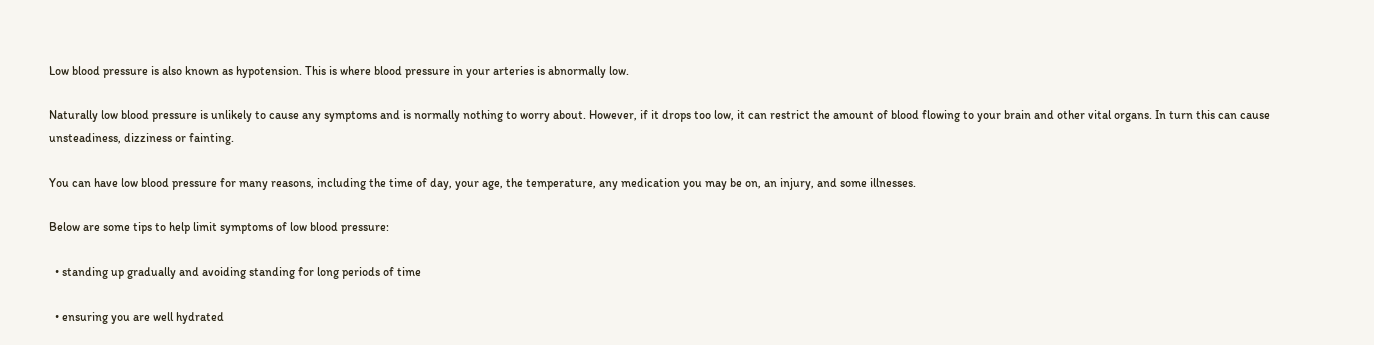Low blood pressure is also known as hypotension. This is where blood pressure in your arteries is abnormally low.

Naturally low blood pressure is unlikely to cause any symptoms and is normally nothing to worry about. However, if it drops too low, it can restrict the amount of blood flowing to your brain and other vital organs. In turn this can cause unsteadiness, dizziness or fainting.

You can have low blood pressure for many reasons, including the time of day, your age, the temperature, any medication you may be on, an injury, and some illnesses.

Below are some tips to help limit symptoms of low blood pressure:

  • standing up gradually and avoiding standing for long periods of time

  • ensuring you are well hydrated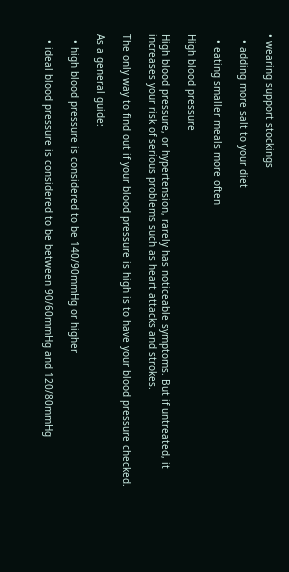• wearing support stockings

  • adding more salt to your diet

  • eating smaller meals more often

High blood pressure

High blood pressure, or hypertension, rarely has noticeable symptoms. But if untreated, it increases your risk of serious problems such as heart attacks and strokes.

The only way to find out if your blood pressure is high is to have your blood pressure checked.

As a general guide:

  • high blood pressure is considered to be 140/90mmHg or higher

  • ideal blood pressure is considered to be between 90/60mmHg and 120/80mmHg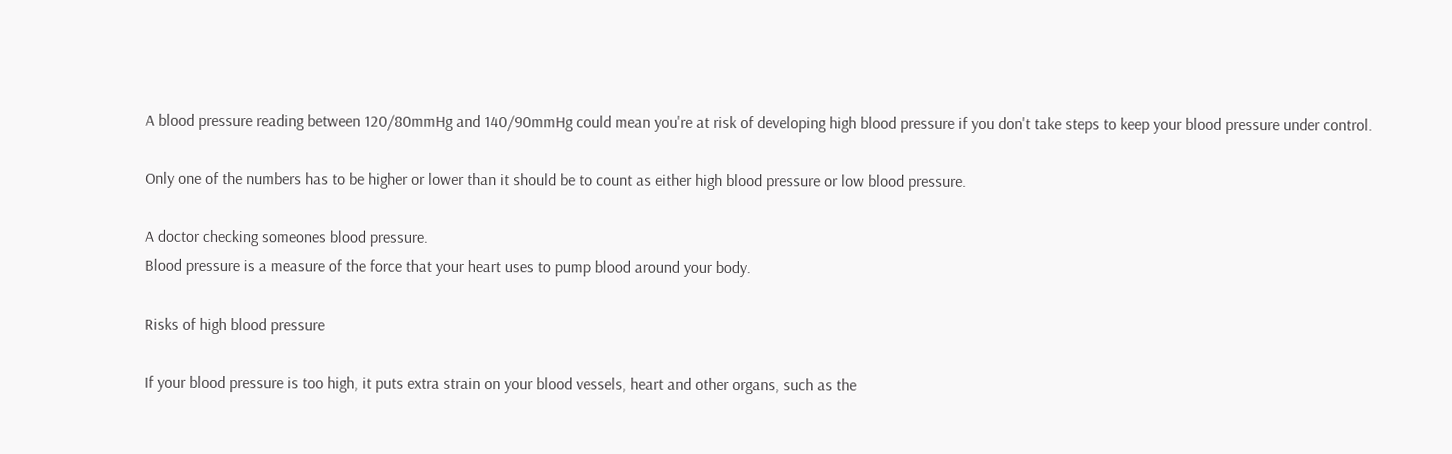A blood pressure reading between 120/80mmHg and 140/90mmHg could mean you're at risk of developing high blood pressure if you don't take steps to keep your blood pressure under control.

Only one of the numbers has to be higher or lower than it should be to count as either high blood pressure or low blood pressure.

A doctor checking someones blood pressure.
Blood pressure is a measure of the force that your heart uses to pump blood around your body.

Risks of high blood pressure

If your blood pressure is too high, it puts extra strain on your blood vessels, heart and other organs, such as the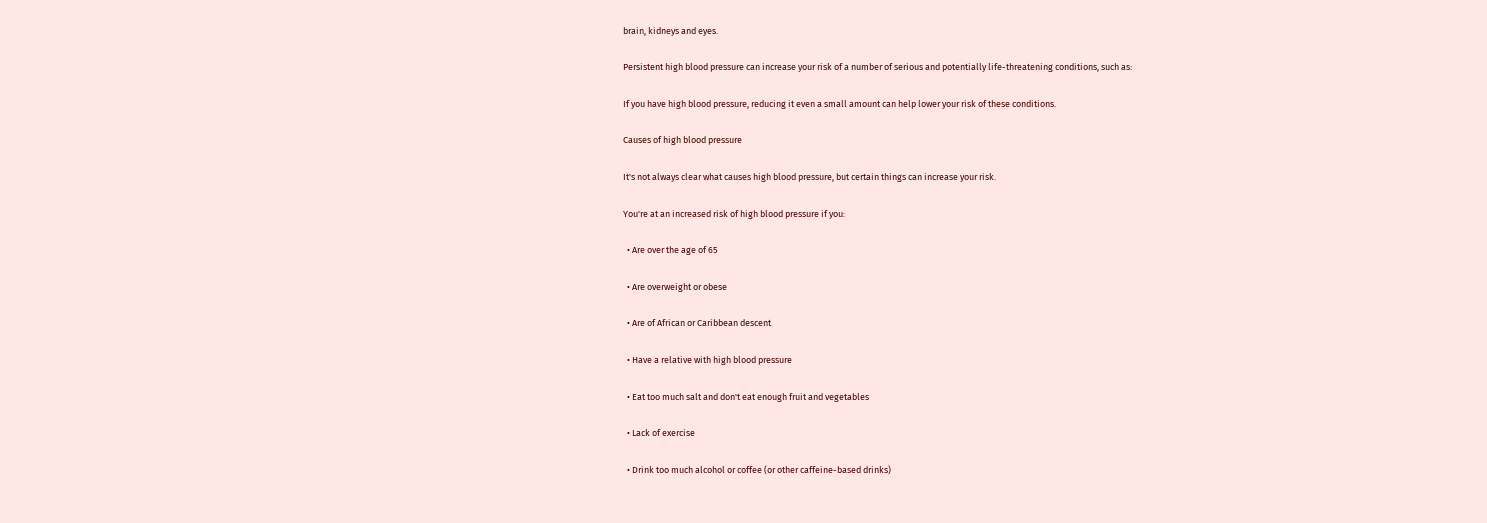brain, kidneys and eyes.

Persistent high blood pressure can increase your risk of a number of serious and potentially life-threatening conditions, such as:

If you have high blood pressure, reducing it even a small amount can help lower your risk of these conditions.

Causes of high blood pressure

It's not always clear what causes high blood pressure, but certain things can increase your risk.

You're at an increased risk of high blood pressure if you:

  • Are over the age of 65

  • Are overweight or obese

  • Are of African or Caribbean descent

  • Have a relative with high blood pressure

  • Eat too much salt and don't eat enough fruit and vegetables

  • Lack of exercise

  • Drink too much alcohol or coffee (or other caffeine-based drinks)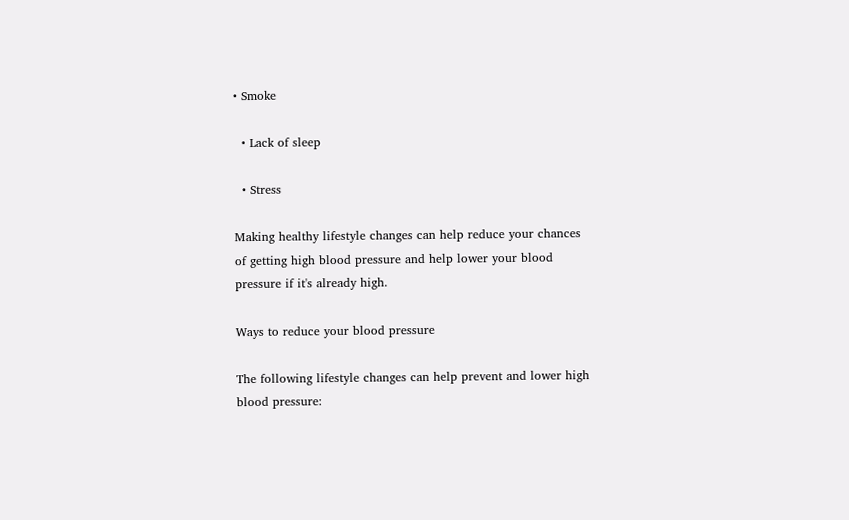• Smoke

  • Lack of sleep

  • Stress

Making healthy lifestyle changes can help reduce your chances of getting high blood pressure and help lower your blood pressure if it's already high.

Ways to reduce your blood pressure

The following lifestyle changes can help prevent and lower high blood pressure: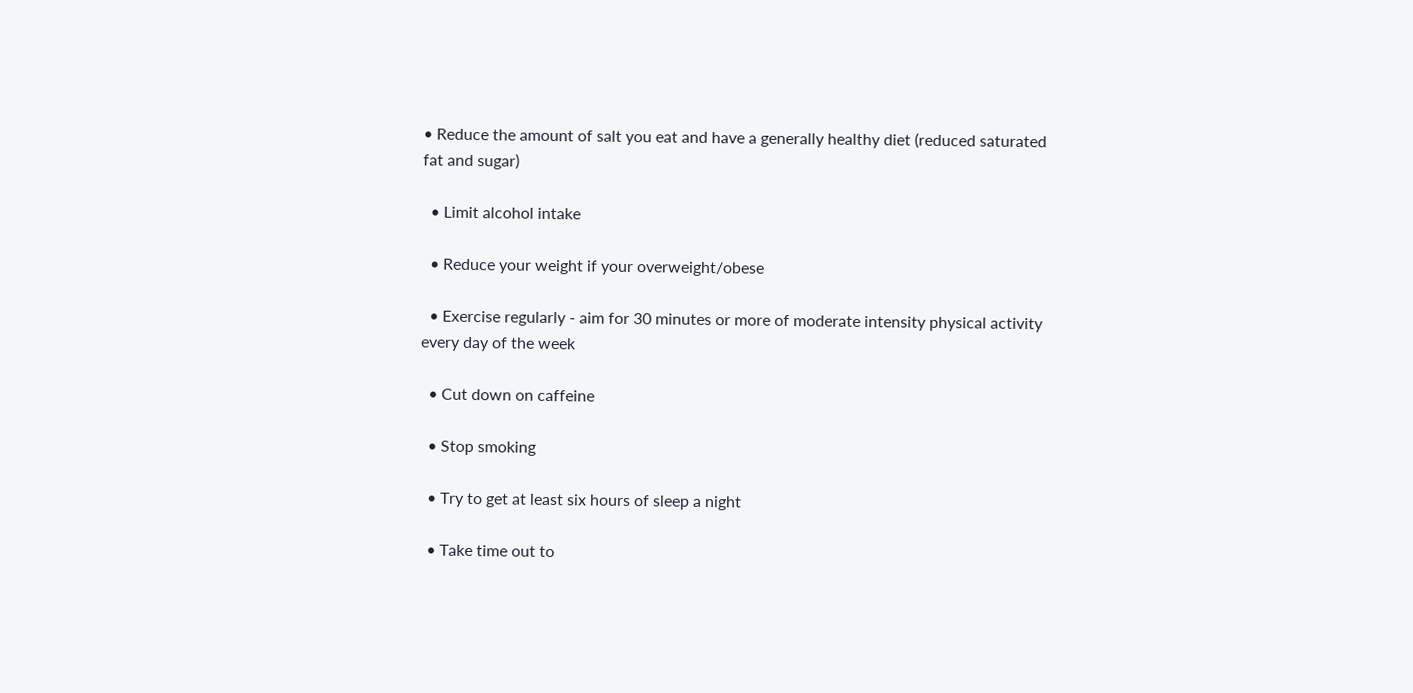• Reduce the amount of salt you eat and have a generally healthy diet (reduced saturated fat and sugar)

  • Limit alcohol intake

  • Reduce your weight if your overweight/obese

  • Exercise regularly - aim for 30 minutes or more of moderate intensity physical activity every day of the week

  • Cut down on caffeine

  • Stop smoking

  • Try to get at least six hours of sleep a night

  • Take time out to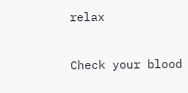relax

Check your blood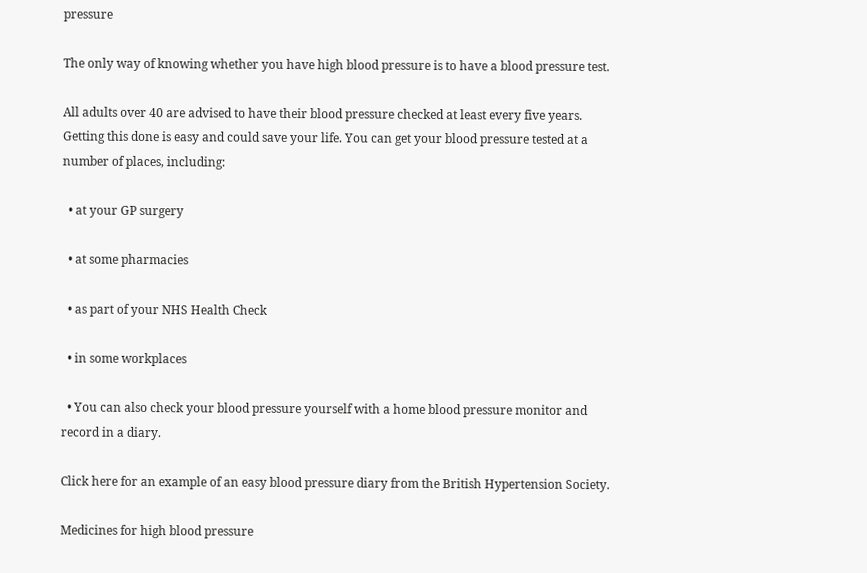pressure

The only way of knowing whether you have high blood pressure is to have a blood pressure test.

All adults over 40 are advised to have their blood pressure checked at least every five years. Getting this done is easy and could save your life. You can get your blood pressure tested at a number of places, including:

  • at your GP surgery

  • at some pharmacies

  • as part of your NHS Health Check

  • in some workplaces

  • You can also check your blood pressure yourself with a home blood pressure monitor and record in a diary.

Click here for an example of an easy blood pressure diary from the British Hypertension Society.

Medicines for high blood pressure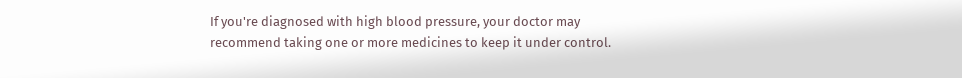If you're diagnosed with high blood pressure, your doctor may recommend taking one or more medicines to keep it under control.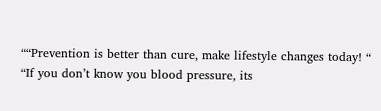““Prevention is better than cure, make lifestyle changes today! “
“If you don’t know you blood pressure, its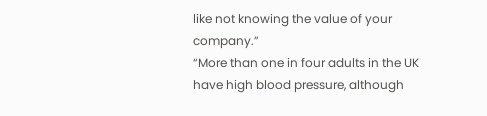like not knowing the value of your company.”
“More than one in four adults in the UK have high blood pressure, although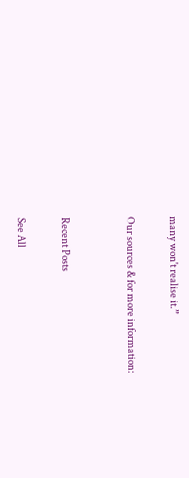many won't realise it.”

Our sources & for more information:


Recent Posts

See All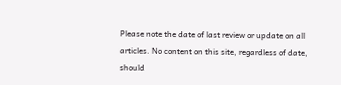Please note the date of last review or update on all articles. No content on this site, regardless of date, should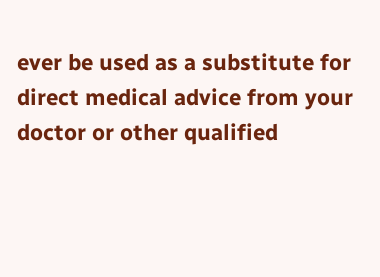ever be used as a substitute for direct medical advice from your doctor or other qualified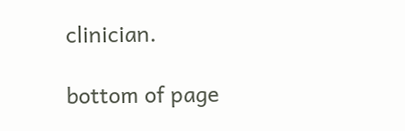clinician.

bottom of page